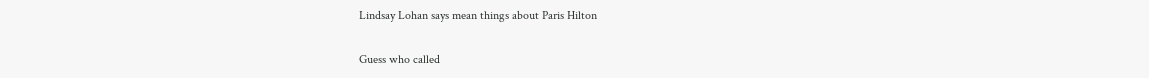Lindsay Lohan says mean things about Paris Hilton

Guess who called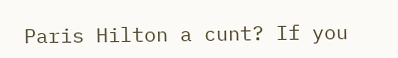Paris Hilton a cunt? If you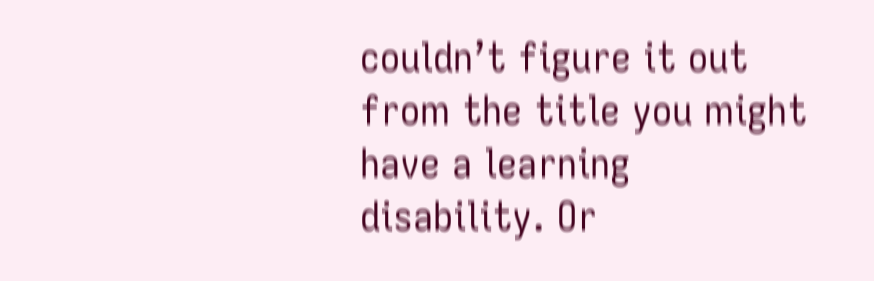couldn’t figure it out from the title you might have a learning disability. Or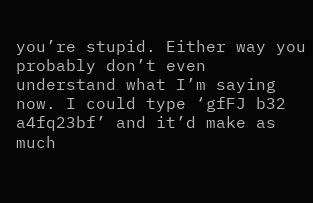you’re stupid. Either way you probably don’t even understand what I’m saying now. I could type ‘gfFJ b32 a4fq23bf’ and it’d make as much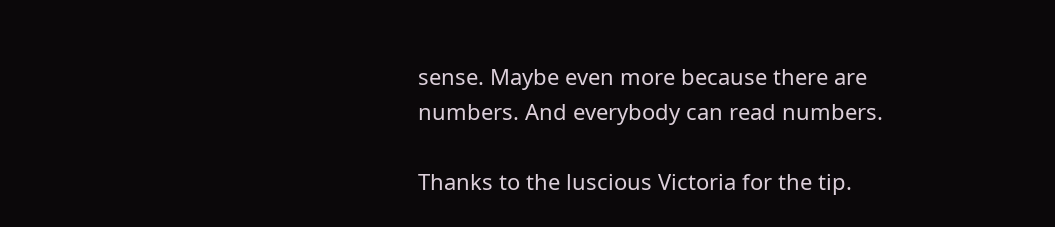sense. Maybe even more because there are numbers. And everybody can read numbers.

Thanks to the luscious Victoria for the tip.